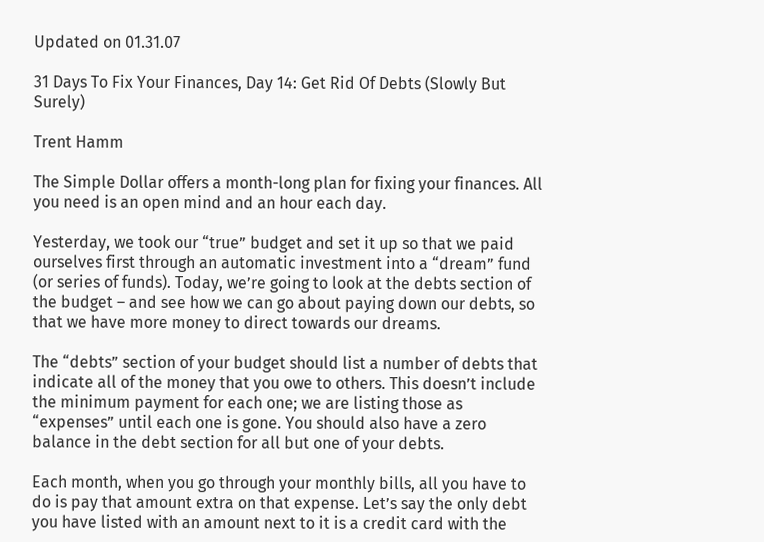Updated on 01.31.07

31 Days To Fix Your Finances, Day 14: Get Rid Of Debts (Slowly But Surely)

Trent Hamm

The Simple Dollar offers a month-long plan for fixing your finances. All you need is an open mind and an hour each day.

Yesterday, we took our “true” budget and set it up so that we paid ourselves first through an automatic investment into a “dream” fund (or series of funds). Today, we’re going to look at the debts section of the budget – and see how we can go about paying down our debts, so that we have more money to direct towards our dreams.

The “debts” section of your budget should list a number of debts that indicate all of the money that you owe to others. This doesn’t include the minimum payment for each one; we are listing those as “expenses” until each one is gone. You should also have a zero balance in the debt section for all but one of your debts.

Each month, when you go through your monthly bills, all you have to do is pay that amount extra on that expense. Let’s say the only debt you have listed with an amount next to it is a credit card with the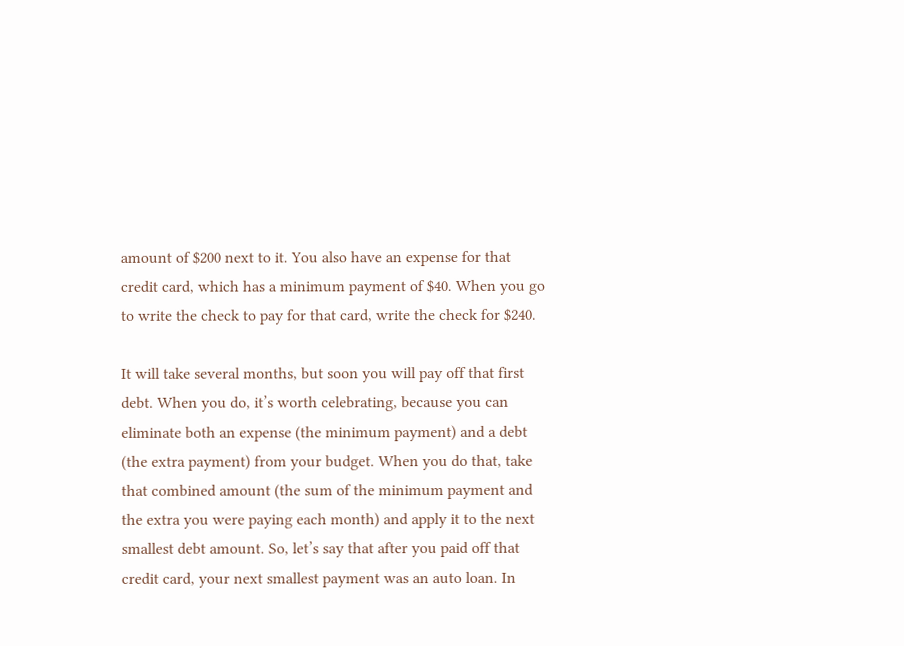amount of $200 next to it. You also have an expense for that credit card, which has a minimum payment of $40. When you go to write the check to pay for that card, write the check for $240.

It will take several months, but soon you will pay off that first debt. When you do, it’s worth celebrating, because you can eliminate both an expense (the minimum payment) and a debt (the extra payment) from your budget. When you do that, take that combined amount (the sum of the minimum payment and the extra you were paying each month) and apply it to the next smallest debt amount. So, let’s say that after you paid off that credit card, your next smallest payment was an auto loan. In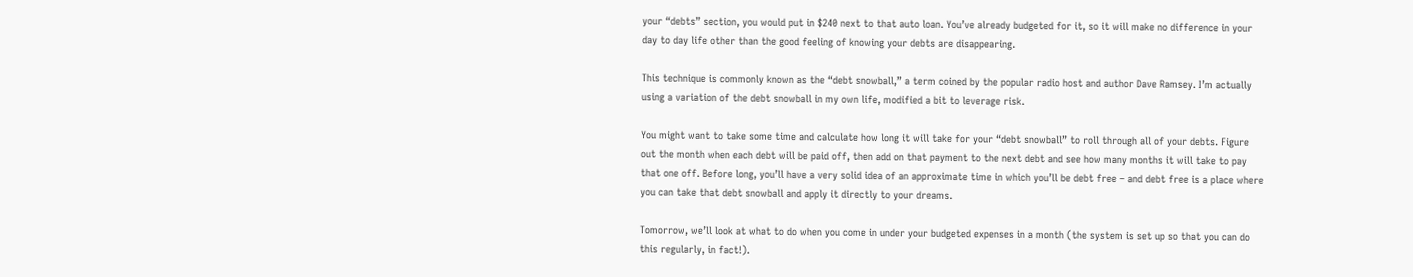your “debts” section, you would put in $240 next to that auto loan. You’ve already budgeted for it, so it will make no difference in your day to day life other than the good feeling of knowing your debts are disappearing.

This technique is commonly known as the “debt snowball,” a term coined by the popular radio host and author Dave Ramsey. I’m actually using a variation of the debt snowball in my own life, modified a bit to leverage risk.

You might want to take some time and calculate how long it will take for your “debt snowball” to roll through all of your debts. Figure out the month when each debt will be paid off, then add on that payment to the next debt and see how many months it will take to pay that one off. Before long, you’ll have a very solid idea of an approximate time in which you’ll be debt free – and debt free is a place where you can take that debt snowball and apply it directly to your dreams.

Tomorrow, we’ll look at what to do when you come in under your budgeted expenses in a month (the system is set up so that you can do this regularly, in fact!).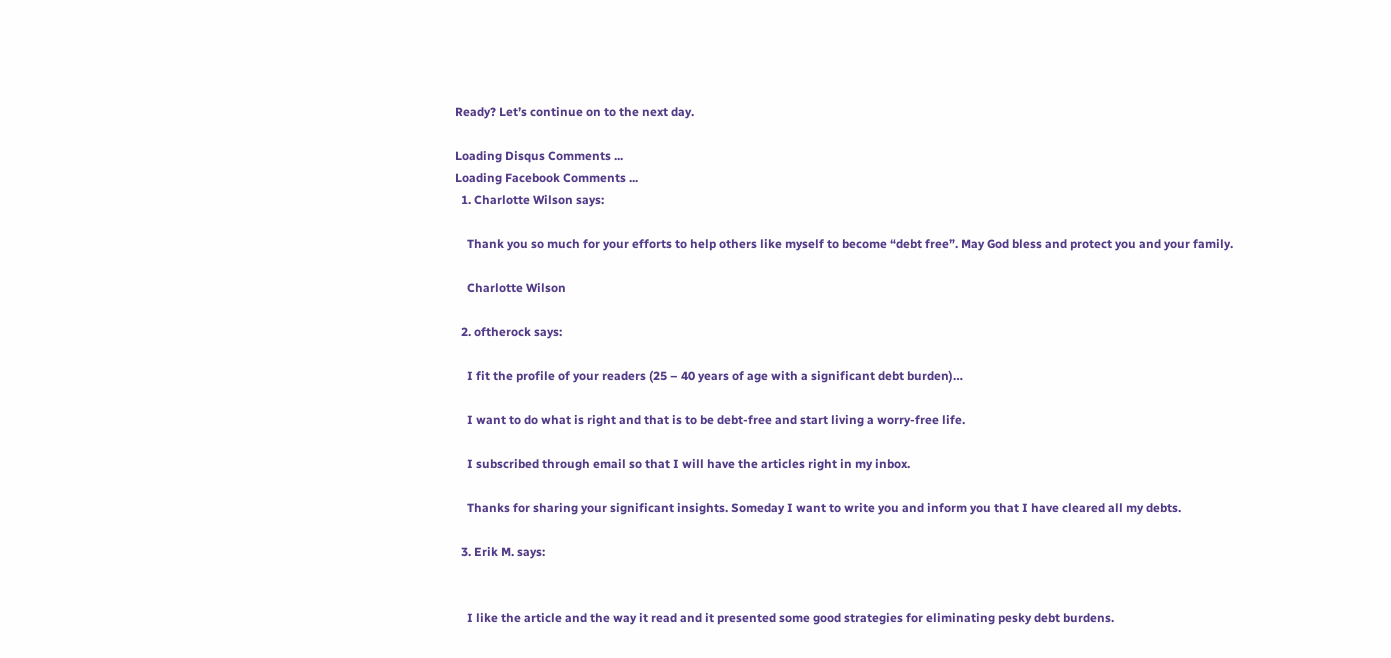Ready? Let’s continue on to the next day.

Loading Disqus Comments ...
Loading Facebook Comments ...
  1. Charlotte Wilson says:

    Thank you so much for your efforts to help others like myself to become “debt free”. May God bless and protect you and your family.

    Charlotte Wilson

  2. oftherock says:

    I fit the profile of your readers (25 – 40 years of age with a significant debt burden)…

    I want to do what is right and that is to be debt-free and start living a worry-free life.

    I subscribed through email so that I will have the articles right in my inbox.

    Thanks for sharing your significant insights. Someday I want to write you and inform you that I have cleared all my debts.

  3. Erik M. says:


    I like the article and the way it read and it presented some good strategies for eliminating pesky debt burdens.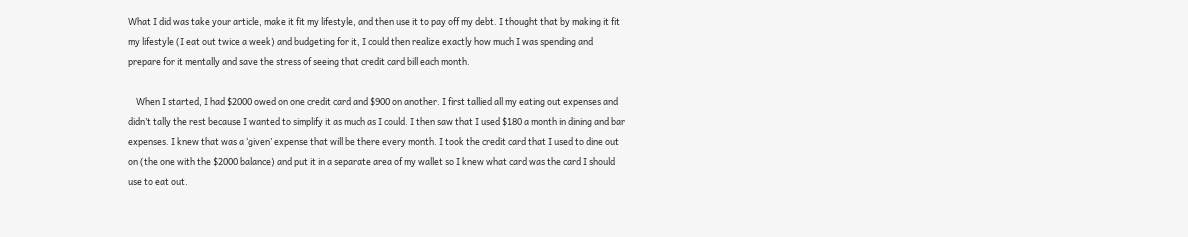What I did was take your article, make it fit my lifestyle, and then use it to pay off my debt. I thought that by making it fit my lifestyle (I eat out twice a week) and budgeting for it, I could then realize exactly how much I was spending and prepare for it mentally and save the stress of seeing that credit card bill each month.

    When I started, I had $2000 owed on one credit card and $900 on another. I first tallied all my eating out expenses and didn’t tally the rest because I wanted to simplify it as much as I could. I then saw that I used $180 a month in dining and bar expenses. I knew that was a ‘given’ expense that will be there every month. I took the credit card that I used to dine out on (the one with the $2000 balance) and put it in a separate area of my wallet so I knew what card was the card I should use to eat out.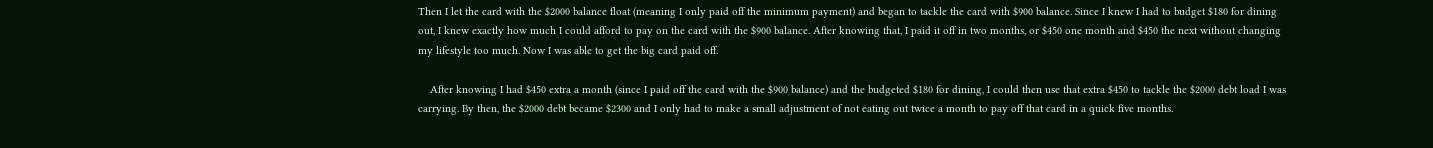Then I let the card with the $2000 balance float (meaning I only paid off the minimum payment) and began to tackle the card with $900 balance. Since I knew I had to budget $180 for dining out, I knew exactly how much I could afford to pay on the card with the $900 balance. After knowing that, I paid it off in two months, or $450 one month and $450 the next without changing my lifestyle too much. Now I was able to get the big card paid off.

    After knowing I had $450 extra a month (since I paid off the card with the $900 balance) and the budgeted $180 for dining, I could then use that extra $450 to tackle the $2000 debt load I was carrying. By then, the $2000 debt became $2300 and I only had to make a small adjustment of not eating out twice a month to pay off that card in a quick five months.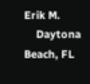Erik M.
    Daytona Beach, FL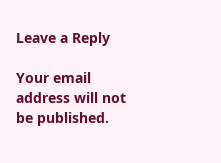Leave a Reply

Your email address will not be published.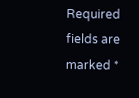Required fields are marked *